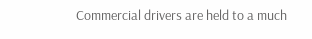Commercial drivers are held to a much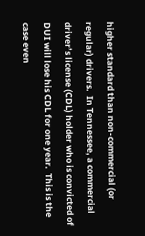higher standard than non-commercial (or regular) drivers.  In Tennessee, a commercial driver’s license (CDL) holder who is convicted of DUI will lose his CDL for one year.  This is the case even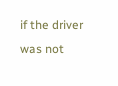if the driver was not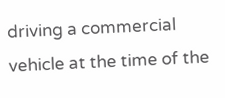driving a commercial vehicle at the time of the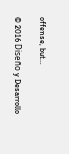offense, but…

© 2016 Diseño y Desarrollo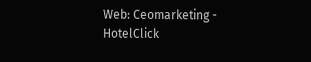Web: Ceomarketing - HotelClick